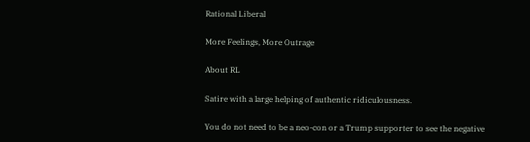Rational Liberal

More Feelings, More Outrage

About RL

Satire with a large helping of authentic ridiculousness.

You do not need to be a neo-con or a Trump supporter to see the negative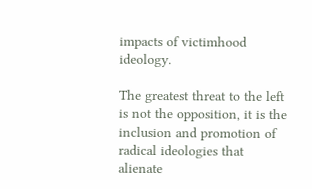impacts of victimhood ideology.

The greatest threat to the left is not the opposition, it is the inclusion and promotion of radical ideologies that alienate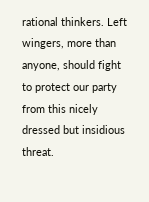rational thinkers. Left wingers, more than anyone, should fight to protect our party from this nicely dressed but insidious threat.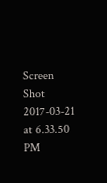Screen Shot 2017-03-21 at 6.33.50 PM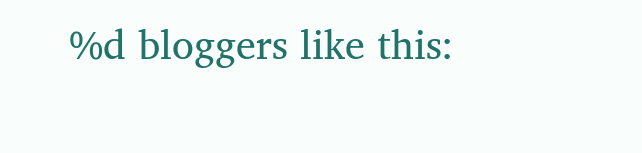%d bloggers like this: